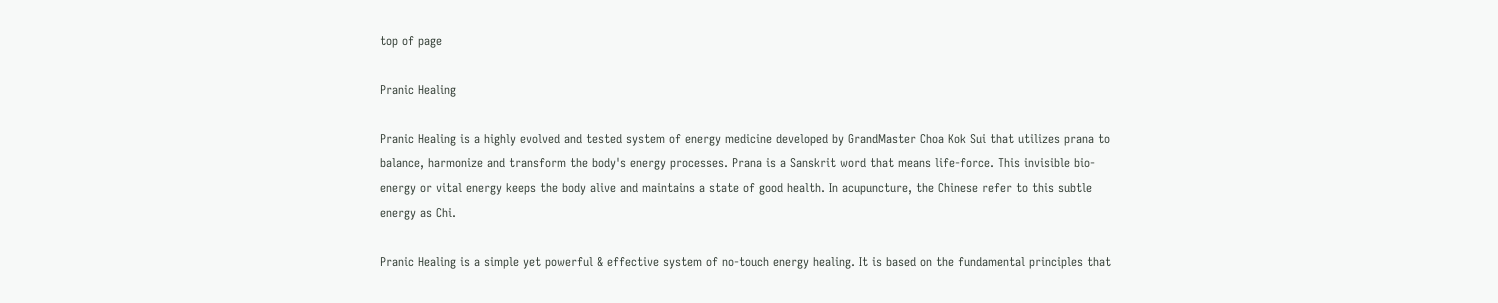top of page

Pranic Healing

Pranic Healing is a highly evolved and tested system of energy medicine developed by GrandMaster Choa Kok Sui that utilizes prana to balance, harmonize and transform the body's energy processes. Prana is a Sanskrit word that means life-force. This invisible bio-energy or vital energy keeps the body alive and maintains a state of good health. In acupuncture, the Chinese refer to this subtle energy as Chi.

Pranic Healing is a simple yet powerful & effective system of no-touch energy healing. It is based on the fundamental principles that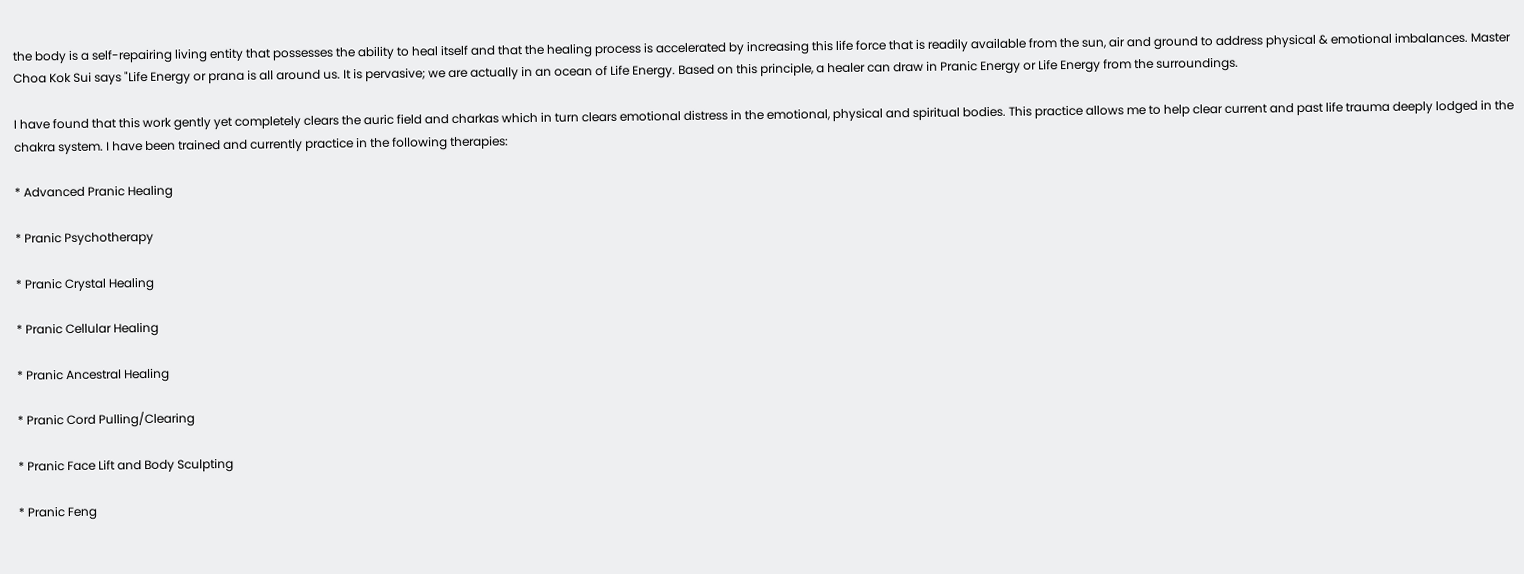the body is a self-repairing living entity that possesses the ability to heal itself and that the healing process is accelerated by increasing this life force that is readily available from the sun, air and ground to address physical & emotional imbalances. Master Choa Kok Sui says "Life Energy or prana is all around us. It is pervasive; we are actually in an ocean of Life Energy. Based on this principle, a healer can draw in Pranic Energy or Life Energy from the surroundings.

I have found that this work gently yet completely clears the auric field and charkas which in turn clears emotional distress in the emotional, physical and spiritual bodies. This practice allows me to help clear current and past life trauma deeply lodged in the chakra system. I have been trained and currently practice in the following therapies:

* Advanced Pranic Healing

* Pranic Psychotherapy

* Pranic Crystal Healing

* Pranic Cellular Healing

* Pranic Ancestral Healing

* Pranic Cord Pulling/Clearing

* Pranic Face Lift and Body Sculpting

* Pranic Feng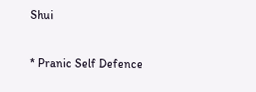Shui

* Pranic Self Defence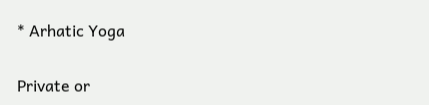* Arhatic Yoga

Private or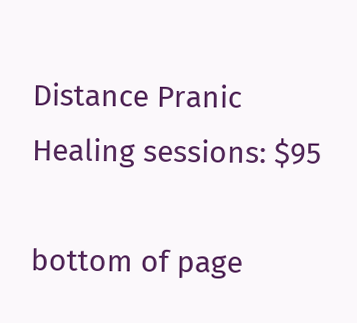Distance Pranic Healing sessions: $95

bottom of page